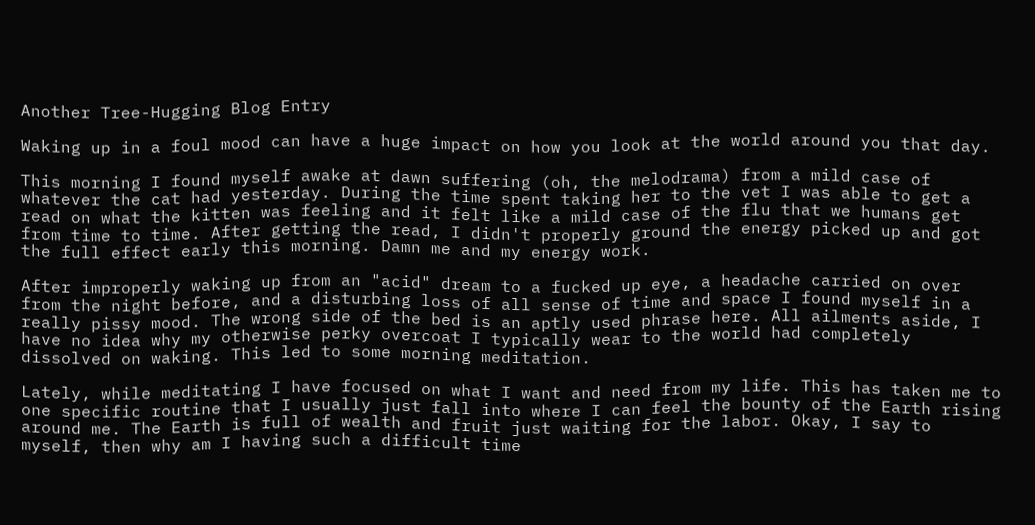Another Tree-Hugging Blog Entry

Waking up in a foul mood can have a huge impact on how you look at the world around you that day.

This morning I found myself awake at dawn suffering (oh, the melodrama) from a mild case of whatever the cat had yesterday. During the time spent taking her to the vet I was able to get a read on what the kitten was feeling and it felt like a mild case of the flu that we humans get from time to time. After getting the read, I didn't properly ground the energy picked up and got the full effect early this morning. Damn me and my energy work.

After improperly waking up from an "acid" dream to a fucked up eye, a headache carried on over from the night before, and a disturbing loss of all sense of time and space I found myself in a really pissy mood. The wrong side of the bed is an aptly used phrase here. All ailments aside, I have no idea why my otherwise perky overcoat I typically wear to the world had completely dissolved on waking. This led to some morning meditation.

Lately, while meditating I have focused on what I want and need from my life. This has taken me to one specific routine that I usually just fall into where I can feel the bounty of the Earth rising around me. The Earth is full of wealth and fruit just waiting for the labor. Okay, I say to myself, then why am I having such a difficult time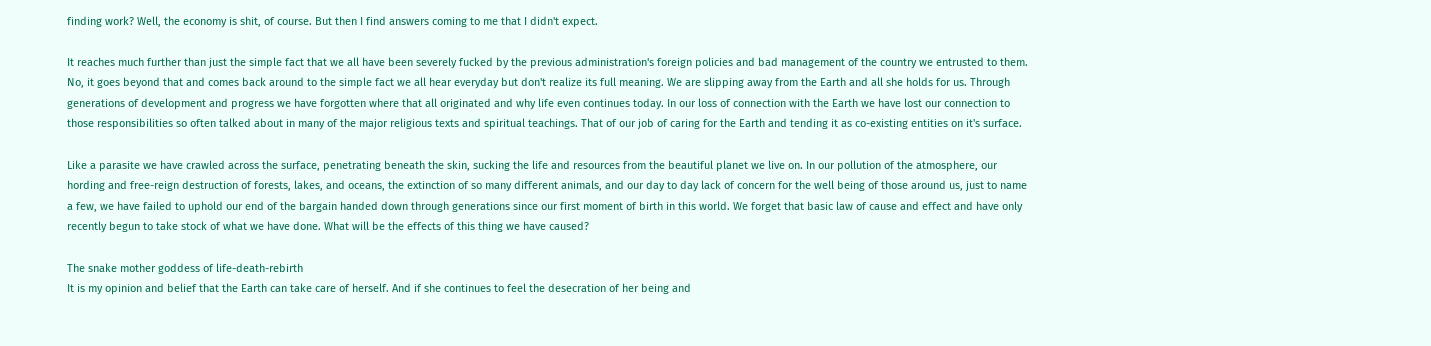finding work? Well, the economy is shit, of course. But then I find answers coming to me that I didn't expect.

It reaches much further than just the simple fact that we all have been severely fucked by the previous administration's foreign policies and bad management of the country we entrusted to them. No, it goes beyond that and comes back around to the simple fact we all hear everyday but don't realize its full meaning. We are slipping away from the Earth and all she holds for us. Through generations of development and progress we have forgotten where that all originated and why life even continues today. In our loss of connection with the Earth we have lost our connection to those responsibilities so often talked about in many of the major religious texts and spiritual teachings. That of our job of caring for the Earth and tending it as co-existing entities on it's surface.

Like a parasite we have crawled across the surface, penetrating beneath the skin, sucking the life and resources from the beautiful planet we live on. In our pollution of the atmosphere, our hording and free-reign destruction of forests, lakes, and oceans, the extinction of so many different animals, and our day to day lack of concern for the well being of those around us, just to name a few, we have failed to uphold our end of the bargain handed down through generations since our first moment of birth in this world. We forget that basic law of cause and effect and have only recently begun to take stock of what we have done. What will be the effects of this thing we have caused?

The snake mother goddess of life-death-rebirth
It is my opinion and belief that the Earth can take care of herself. And if she continues to feel the desecration of her being and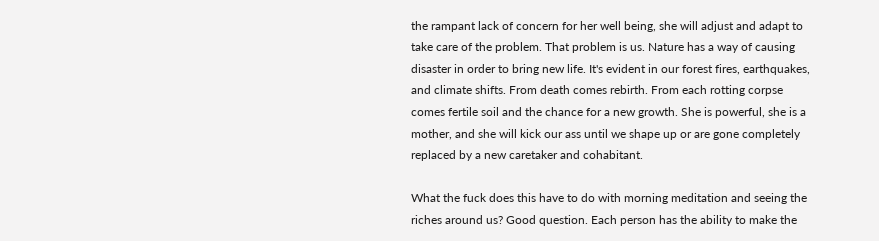the rampant lack of concern for her well being, she will adjust and adapt to take care of the problem. That problem is us. Nature has a way of causing disaster in order to bring new life. It's evident in our forest fires, earthquakes, and climate shifts. From death comes rebirth. From each rotting corpse comes fertile soil and the chance for a new growth. She is powerful, she is a mother, and she will kick our ass until we shape up or are gone completely replaced by a new caretaker and cohabitant.

What the fuck does this have to do with morning meditation and seeing the riches around us? Good question. Each person has the ability to make the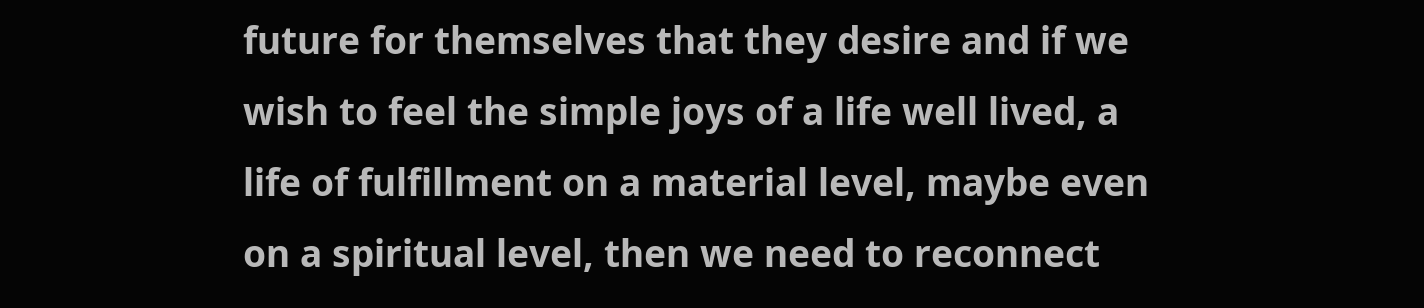future for themselves that they desire and if we wish to feel the simple joys of a life well lived, a life of fulfillment on a material level, maybe even on a spiritual level, then we need to reconnect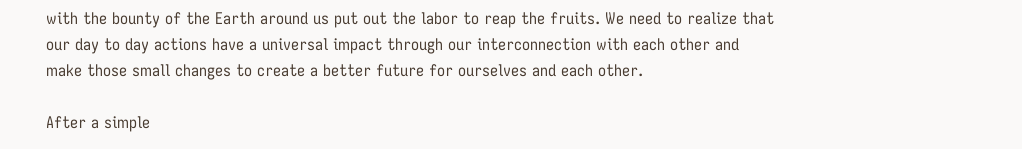with the bounty of the Earth around us put out the labor to reap the fruits. We need to realize that our day to day actions have a universal impact through our interconnection with each other and make those small changes to create a better future for ourselves and each other.

After a simple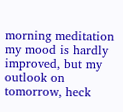morning meditation my mood is hardly improved, but my outlook on tomorrow, heck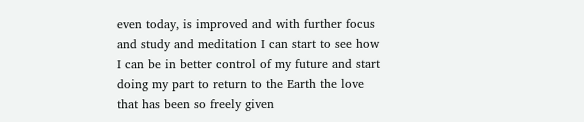even today, is improved and with further focus and study and meditation I can start to see how I can be in better control of my future and start doing my part to return to the Earth the love that has been so freely given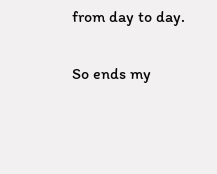from day to day.

So ends my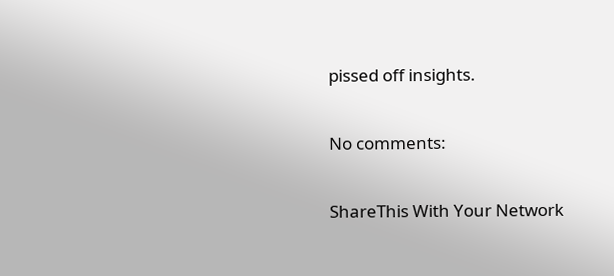pissed off insights.

No comments:

ShareThis With Your Network